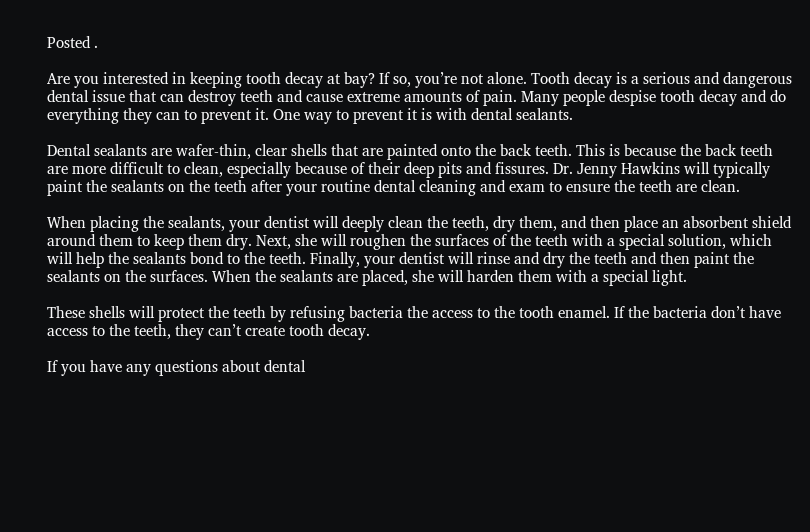Posted .

Are you interested in keeping tooth decay at bay? If so, you’re not alone. Tooth decay is a serious and dangerous dental issue that can destroy teeth and cause extreme amounts of pain. Many people despise tooth decay and do everything they can to prevent it. One way to prevent it is with dental sealants.

Dental sealants are wafer-thin, clear shells that are painted onto the back teeth. This is because the back teeth are more difficult to clean, especially because of their deep pits and fissures. Dr. Jenny Hawkins will typically paint the sealants on the teeth after your routine dental cleaning and exam to ensure the teeth are clean.

When placing the sealants, your dentist will deeply clean the teeth, dry them, and then place an absorbent shield around them to keep them dry. Next, she will roughen the surfaces of the teeth with a special solution, which will help the sealants bond to the teeth. Finally, your dentist will rinse and dry the teeth and then paint the sealants on the surfaces. When the sealants are placed, she will harden them with a special light.

These shells will protect the teeth by refusing bacteria the access to the tooth enamel. If the bacteria don’t have access to the teeth, they can’t create tooth decay.

If you have any questions about dental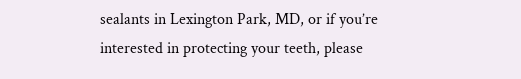sealants in Lexington Park, MD, or if you’re interested in protecting your teeth, please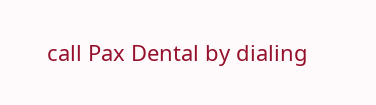call Pax Dental by dialing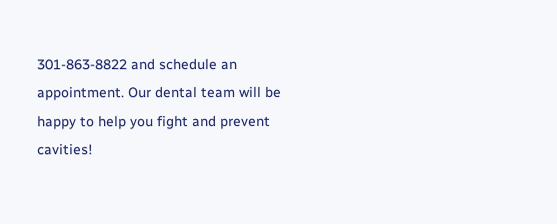301-863-8822 and schedule an appointment. Our dental team will be happy to help you fight and prevent cavities!